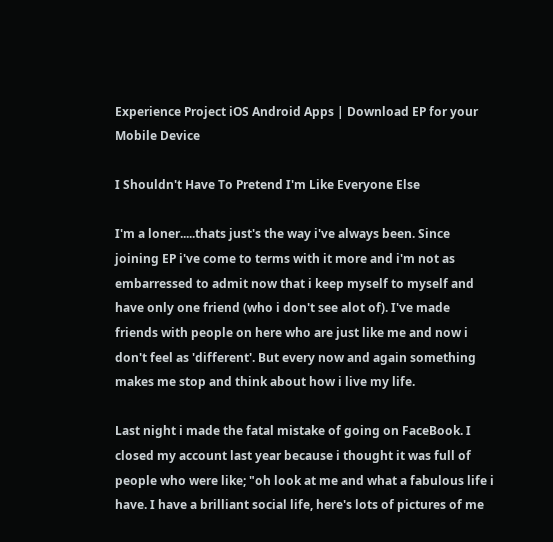Experience Project iOS Android Apps | Download EP for your Mobile Device

I Shouldn't Have To Pretend I'm Like Everyone Else

I'm a loner.....thats just's the way i've always been. Since joining EP i've come to terms with it more and i'm not as embarressed to admit now that i keep myself to myself and have only one friend (who i don't see alot of). I've made friends with people on here who are just like me and now i don't feel as 'different'. But every now and again something makes me stop and think about how i live my life.

Last night i made the fatal mistake of going on FaceBook. I closed my account last year because i thought it was full of people who were like; "oh look at me and what a fabulous life i have. I have a brilliant social life, here's lots of pictures of me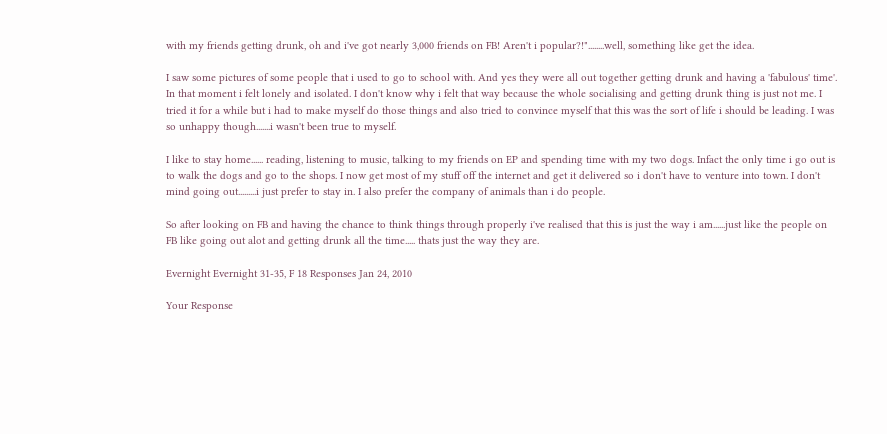with my friends getting drunk, oh and i've got nearly 3,000 friends on FB! Aren't i popular?!"........well, something like get the idea.

I saw some pictures of some people that i used to go to school with. And yes they were all out together getting drunk and having a 'fabulous' time'. In that moment i felt lonely and isolated. I don't know why i felt that way because the whole socialising and getting drunk thing is just not me. I tried it for a while but i had to make myself do those things and also tried to convince myself that this was the sort of life i should be leading. I was so unhappy though.......i wasn't been true to myself.

I like to stay home...... reading, listening to music, talking to my friends on EP and spending time with my two dogs. Infact the only time i go out is to walk the dogs and go to the shops. I now get most of my stuff off the internet and get it delivered so i don't have to venture into town. I don't mind going out.........i just prefer to stay in. I also prefer the company of animals than i do people.

So after looking on FB and having the chance to think things through properly i've realised that this is just the way i am......just like the people on FB like going out alot and getting drunk all the time..... thats just the way they are.

Evernight Evernight 31-35, F 18 Responses Jan 24, 2010

Your Response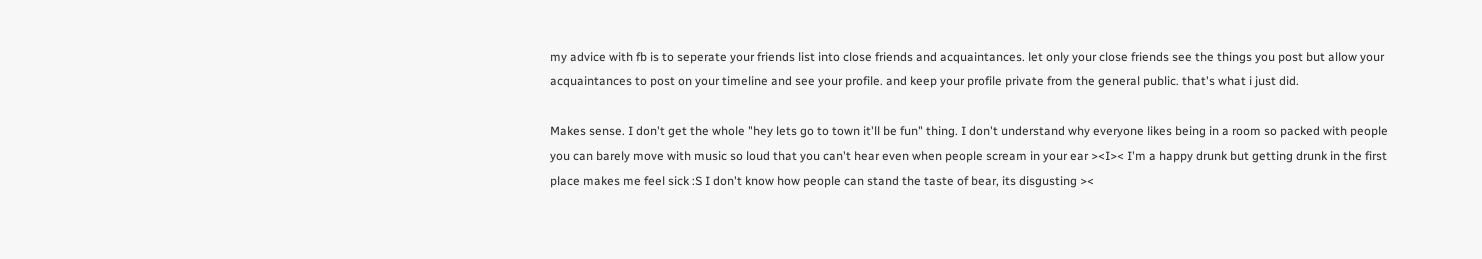my advice with fb is to seperate your friends list into close friends and acquaintances. let only your close friends see the things you post but allow your acquaintances to post on your timeline and see your profile. and keep your profile private from the general public. that's what i just did.

Makes sense. I don't get the whole "hey lets go to town it'll be fun" thing. I don't understand why everyone likes being in a room so packed with people you can barely move with music so loud that you can't hear even when people scream in your ear ><I>< I'm a happy drunk but getting drunk in the first place makes me feel sick :S I don't know how people can stand the taste of bear, its disgusting ><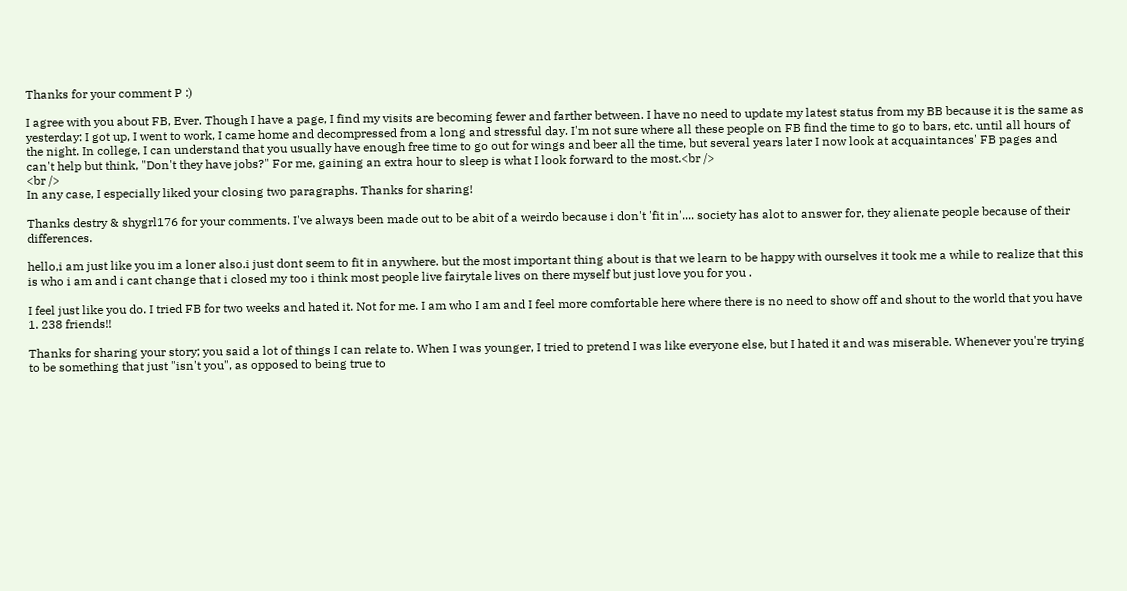Thanks for your comment P :)

I agree with you about FB, Ever. Though I have a page, I find my visits are becoming fewer and farther between. I have no need to update my latest status from my BB because it is the same as yesterday: I got up, I went to work, I came home and decompressed from a long and stressful day. I'm not sure where all these people on FB find the time to go to bars, etc. until all hours of the night. In college, I can understand that you usually have enough free time to go out for wings and beer all the time, but several years later I now look at acquaintances' FB pages and can't help but think, "Don't they have jobs?" For me, gaining an extra hour to sleep is what I look forward to the most.<br />
<br />
In any case, I especially liked your closing two paragraphs. Thanks for sharing!

Thanks destry & shygrl176 for your comments. I've always been made out to be abit of a weirdo because i don't 'fit in'.... society has alot to answer for, they alienate people because of their differences.

hello,i am just like you im a loner also.i just dont seem to fit in anywhere. but the most important thing about is that we learn to be happy with ourselves it took me a while to realize that this is who i am and i cant change that i closed my too i think most people live fairytale lives on there myself but just love you for you .

I feel just like you do. I tried FB for two weeks and hated it. Not for me. I am who I am and I feel more comfortable here where there is no need to show off and shout to the world that you have 1. 238 friends!!

Thanks for sharing your story; you said a lot of things I can relate to. When I was younger, I tried to pretend I was like everyone else, but I hated it and was miserable. Whenever you're trying to be something that just "isn't you", as opposed to being true to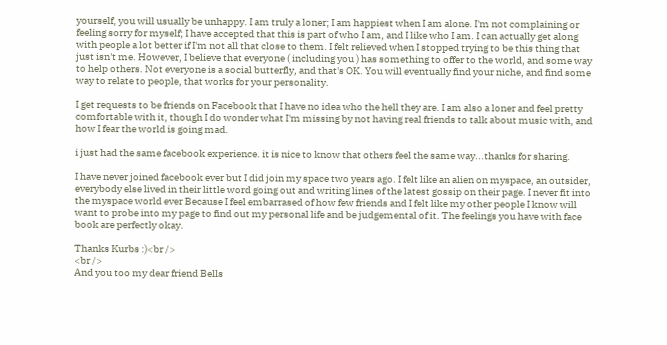yourself, you will usually be unhappy. I am truly a loner; I am happiest when I am alone. I'm not complaining or feeling sorry for myself; I have accepted that this is part of who I am, and I like who I am. I can actually get along with people a lot better if I'm not all that close to them. I felt relieved when I stopped trying to be this thing that just isn't me. However, I believe that everyone ( including you ) has something to offer to the world, and some way to help others. Not everyone is a social butterfly, and that's OK. You will eventually find your niche, and find some way to relate to people, that works for your personality.

I get requests to be friends on Facebook that I have no idea who the hell they are. I am also a loner and feel pretty comfortable with it, though I do wonder what I'm missing by not having real friends to talk about music with, and how I fear the world is going mad.

i just had the same facebook experience. it is nice to know that others feel the same way...thanks for sharing.

I have never joined facebook ever but I did join my space two years ago. I felt like an alien on myspace, an outsider, everybody else lived in their little word going out and writing lines of the latest gossip on their page. I never fit into the myspace world ever Because I feel embarrased of how few friends and I felt like my other people I know will want to probe into my page to find out my personal life and be judgemental of it. The feelings you have with face book are perfectly okay.

Thanks Kurbs :)<br />
<br />
And you too my dear friend Bells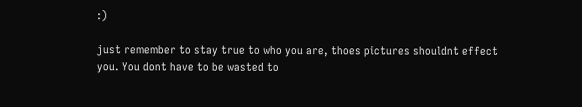:)

just remember to stay true to who you are, thoes pictures shouldnt effect you. You dont have to be wasted to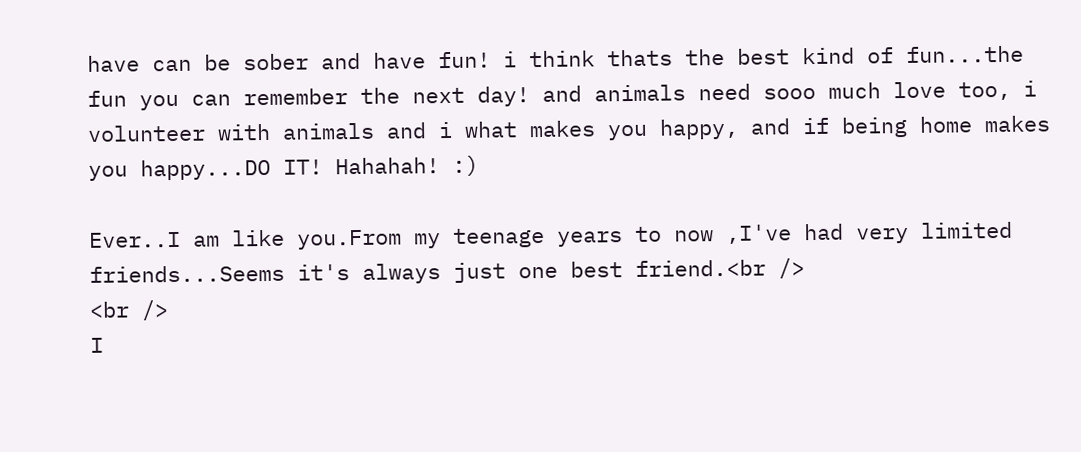have can be sober and have fun! i think thats the best kind of fun...the fun you can remember the next day! and animals need sooo much love too, i volunteer with animals and i what makes you happy, and if being home makes you happy...DO IT! Hahahah! :)

Ever..I am like you.From my teenage years to now ,I've had very limited friends...Seems it's always just one best friend.<br />
<br />
I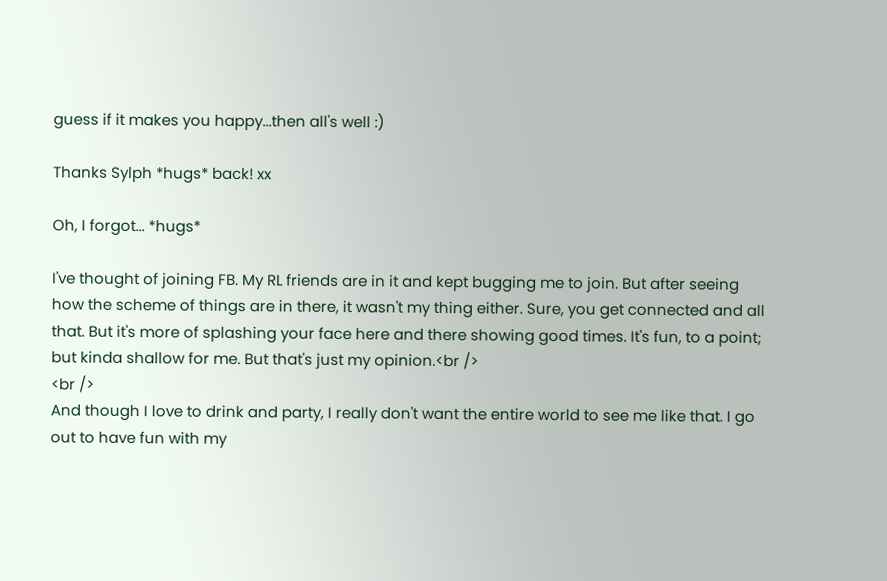guess if it makes you happy...then all's well :)

Thanks Sylph *hugs* back! xx

Oh, I forgot... *hugs*

I've thought of joining FB. My RL friends are in it and kept bugging me to join. But after seeing how the scheme of things are in there, it wasn't my thing either. Sure, you get connected and all that. But it's more of splashing your face here and there showing good times. It's fun, to a point; but kinda shallow for me. But that's just my opinion.<br />
<br />
And though I love to drink and party, I really don't want the entire world to see me like that. I go out to have fun with my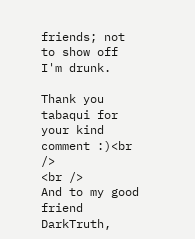friends; not to show off I'm drunk.

Thank you tabaqui for your kind comment :)<br />
<br />
And to my good friend DarkTruth,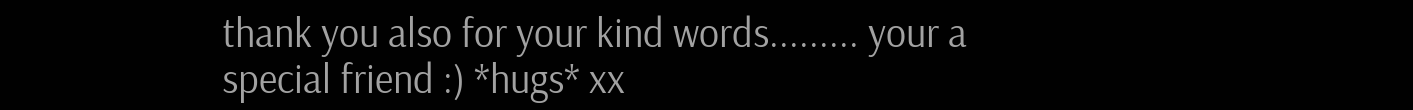thank you also for your kind words......... your a special friend :) *hugs* xx